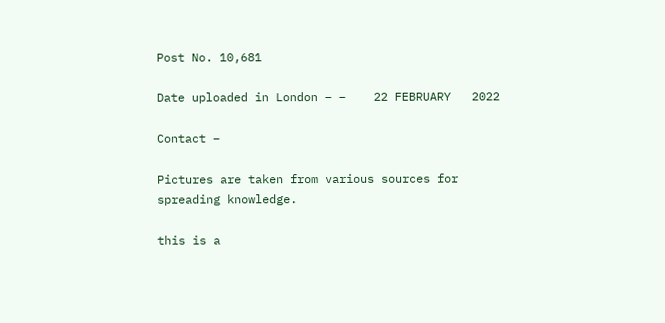Post No. 10,681

Date uploaded in London – –    22 FEBRUARY   2022

Contact –

Pictures are taken from various sources for spreading knowledge.

this is a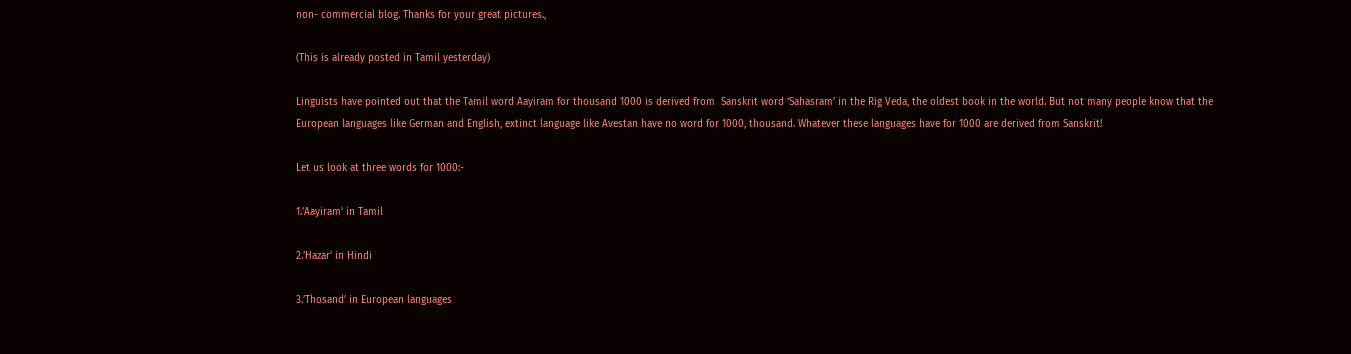non- commercial blog. Thanks for your great pictures.,

(This is already posted in Tamil yesterday)

Linguists have pointed out that the Tamil word Aayiram for thousand 1000 is derived from  Sanskrit word ‘Sahasram’ in the Rig Veda, the oldest book in the world. But not many people know that the European languages like German and English, extinct language like Avestan have no word for 1000, thousand. Whatever these languages have for 1000 are derived from Sanskrit!

Let us look at three words for 1000:-

1.’Aayiram’ in Tamil

2.’Hazar’ in Hindi

3.’Thosand’ in European languages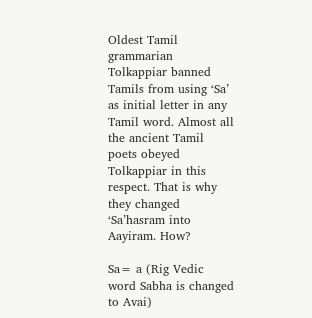Oldest Tamil grammarian Tolkappiar banned Tamils from using ‘Sa’ as initial letter in any Tamil word. Almost all the ancient Tamil poets obeyed Tolkappiar in this respect. That is why they changed ‘Sa’hasram into Aayiram. How?

Sa= a (Rig Vedic word Sabha is changed to Avai)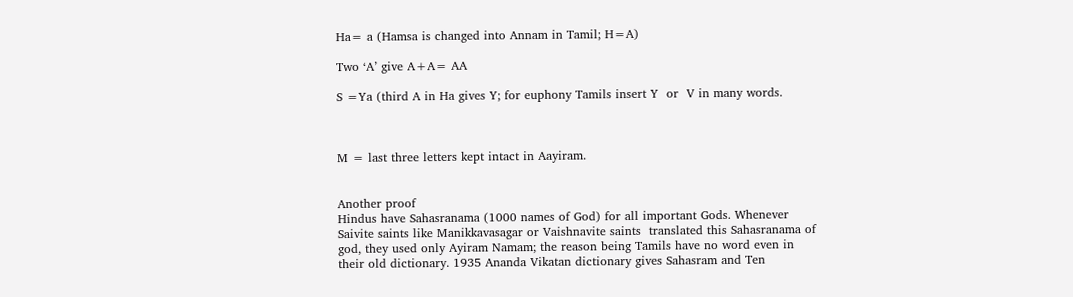Ha= a (Hamsa is changed into Annam in Tamil; H=A)

Two ‘A’ give A+A= AA

S =Ya (third A in Ha gives Y; for euphony Tamils insert Y  or  V in many words.



M = last three letters kept intact in Aayiram.


Another proof
Hindus have Sahasranama (1000 names of God) for all important Gods. Whenever Saivite saints like Manikkavasagar or Vaishnavite saints  translated this Sahasranama of god, they used only Ayiram Namam; the reason being Tamils have no word even in their old dictionary. 1935 Ananda Vikatan dictionary gives Sahasram and Ten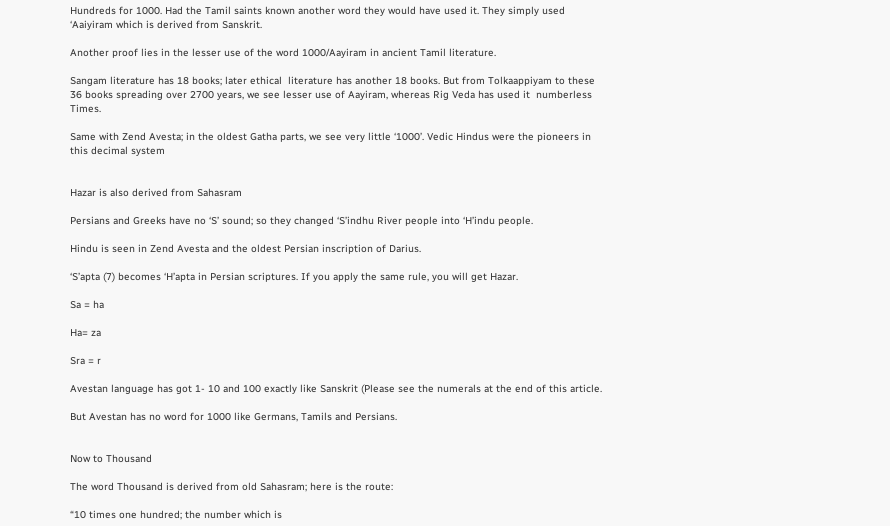Hundreds for 1000. Had the Tamil saints known another word they would have used it. They simply used ‘Aaiyiram which is derived from Sanskrit.

Another proof lies in the lesser use of the word 1000/Aayiram in ancient Tamil literature.

Sangam literature has 18 books; later ethical  literature has another 18 books. But from Tolkaappiyam to these 36 books spreading over 2700 years, we see lesser use of Aayiram, whereas Rig Veda has used it  numberless Times.

Same with Zend Avesta; in the oldest Gatha parts, we see very little ‘1000’. Vedic Hindus were the pioneers in this decimal system


Hazar is also derived from Sahasram

Persians and Greeks have no ‘S’ sound; so they changed ‘S’indhu River people into ‘H’indu people.

Hindu is seen in Zend Avesta and the oldest Persian inscription of Darius.

‘S’apta (7) becomes ‘H’apta in Persian scriptures. If you apply the same rule, you will get Hazar.

Sa = ha

Ha= za

Sra = r

Avestan language has got 1- 10 and 100 exactly like Sanskrit (Please see the numerals at the end of this article.

But Avestan has no word for 1000 like Germans, Tamils and Persians.


Now to Thousand

The word Thousand is derived from old Sahasram; here is the route:

“10 times one hundred; the number which is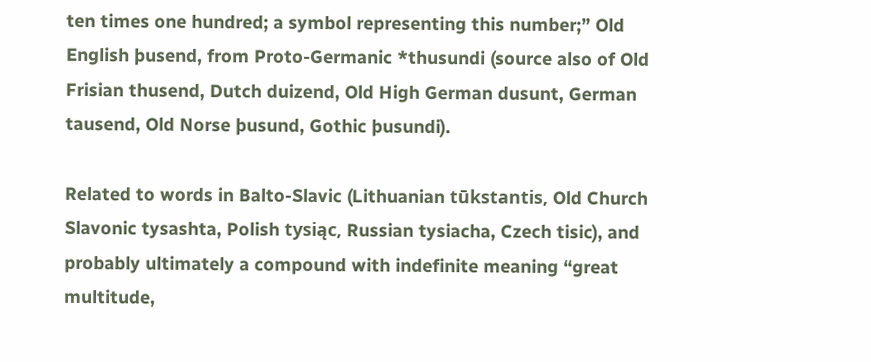ten times one hundred; a symbol representing this number;” Old English þusend, from Proto-Germanic *thusundi (source also of Old Frisian thusend, Dutch duizend, Old High German dusunt, German tausend, Old Norse þusund, Gothic þusundi).

Related to words in Balto-Slavic (Lithuanian tūkstantis, Old Church Slavonic tysashta, Polish tysiąc, Russian tysiacha, Czech tisic), and probably ultimately a compound with indefinite meaning “great multitude,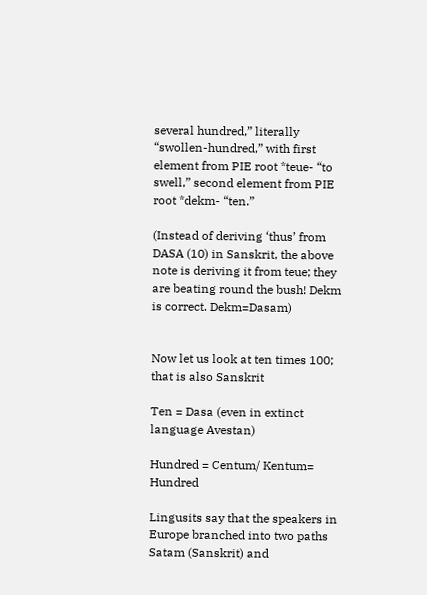several hundred,” literally “swollen-hundred,” with first element from PIE root *teue- “to swell,” second element from PIE root *dekm- “ten.”

(Instead of deriving ‘thus’ from DASA (10) in Sanskrit, the above note is deriving it from teue; they are beating round the bush! Dekm is correct. Dekm=Dasam)


Now let us look at ten times 100; that is also Sanskrit

Ten = Dasa (even in extinct language Avestan)

Hundred = Centum/ Kentum= Hundred

Lingusits say that the speakers in Europe branched into two paths Satam (Sanskrit) and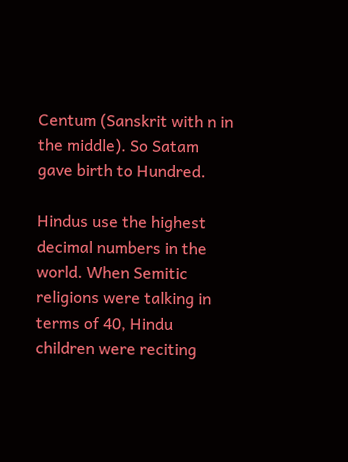Centum (Sanskrit with n in the middle). So Satam gave birth to Hundred.

Hindus use the highest decimal numbers in the world. When Semitic religions were talking in terms of 40, Hindu children were reciting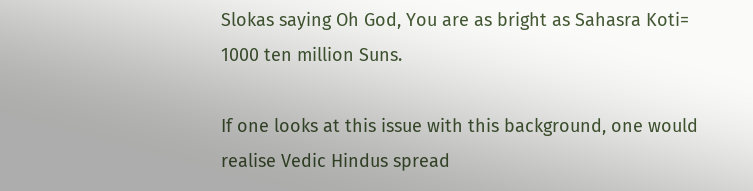Slokas saying Oh God, You are as bright as Sahasra Koti= 1000 ten million Suns.

If one looks at this issue with this background, one would realise Vedic Hindus spread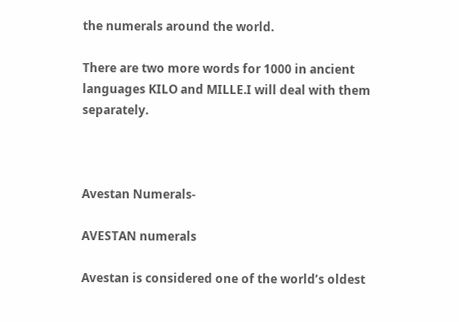the numerals around the world.

There are two more words for 1000 in ancient languages KILO and MILLE.I will deal with them separately.



Avestan Numerals-

AVESTAN numerals

Avestan is considered one of the world’s oldest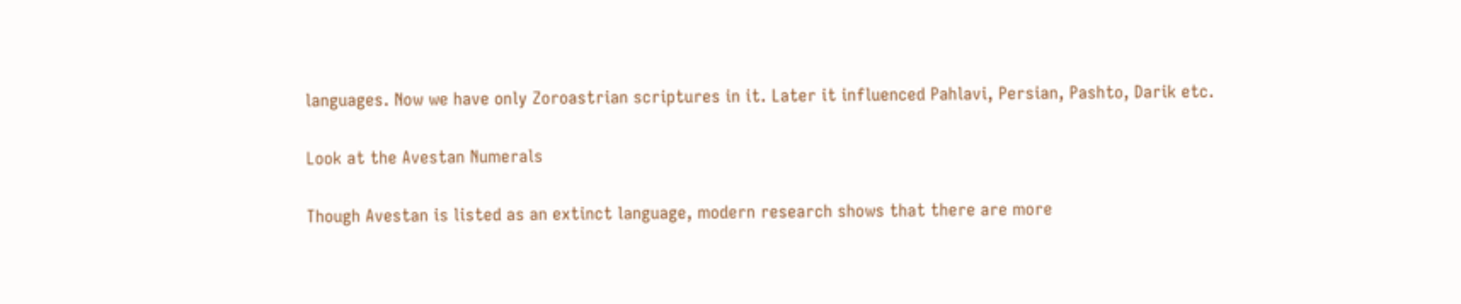languages. Now we have only Zoroastrian scriptures in it. Later it influenced Pahlavi, Persian, Pashto, Darik etc.

Look at the Avestan Numerals

Though Avestan is listed as an extinct language, modern research shows that there are more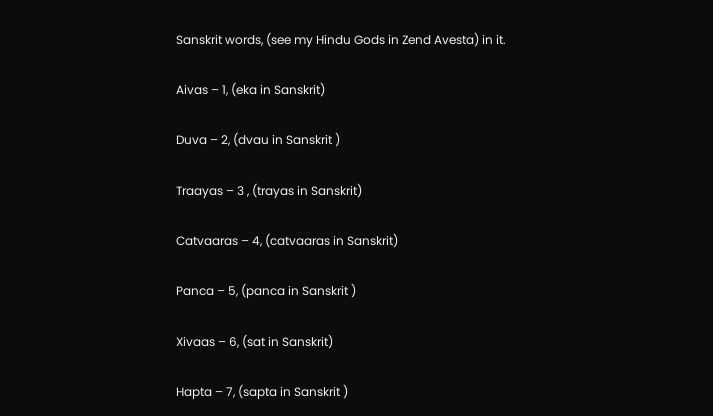Sanskrit words, (see my Hindu Gods in Zend Avesta) in it.

Aivas – 1, (eka in Sanskrit)

Duva – 2, (dvau in Sanskrit )

Traayas – 3 , (trayas in Sanskrit)

Catvaaras – 4, (catvaaras in Sanskrit)

Panca – 5, (panca in Sanskrit )

Xivaas – 6, (sat in Sanskrit)

Hapta – 7, (sapta in Sanskrit )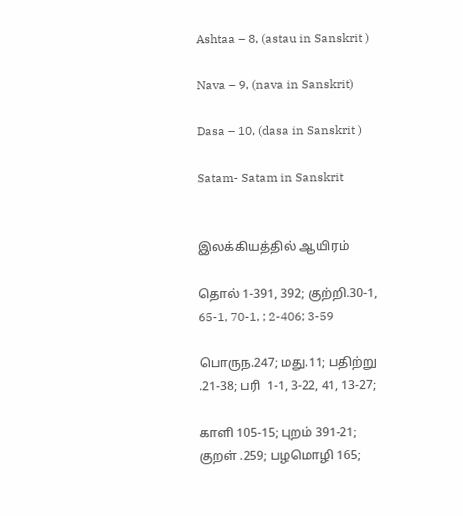Ashtaa – 8, (astau in Sanskrit )

Nava – 9, (nava in Sanskrit)

Dasa – 10, (dasa in Sanskrit )

Satam- Satam in Sanskrit


இலக்கியத்தில் ஆயிரம்

தொல் 1-391, 392; குற்றி.30-1, 65-1, 70-1, ; 2-406; 3-59

பொருந.247; மது.11; பதிற்று .21-38; பரி  1-1, 3-22, 41, 13-27;

காளி 105-15; புறம் 391-21; குறள் .259; பழமொழி 165;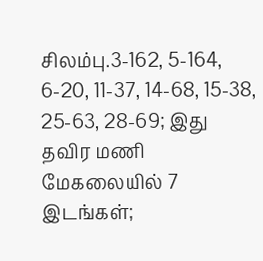சிலம்பு.3-162, 5-164, 6-20, 11-37, 14-68, 15-38, 25-63, 28-69; இது தவிர மணி மேகலையில் 7 இடங்கள்;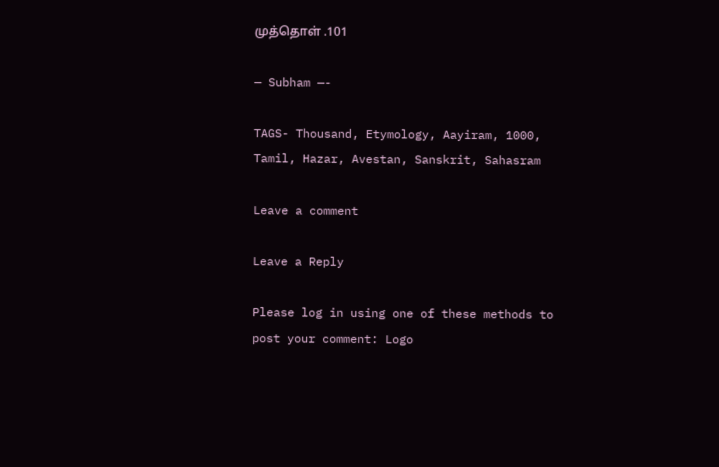முத்தொள் .101

— Subham —-

TAGS- Thousand, Etymology, Aayiram, 1000, Tamil, Hazar, Avestan, Sanskrit, Sahasram

Leave a comment

Leave a Reply

Please log in using one of these methods to post your comment: Logo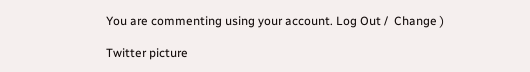You are commenting using your account. Log Out /  Change )

Twitter picture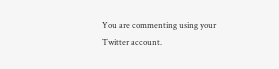You are commenting using your Twitter account.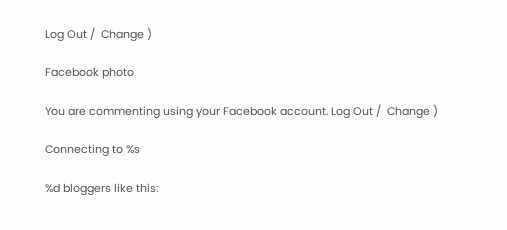Log Out /  Change )

Facebook photo

You are commenting using your Facebook account. Log Out /  Change )

Connecting to %s

%d bloggers like this: